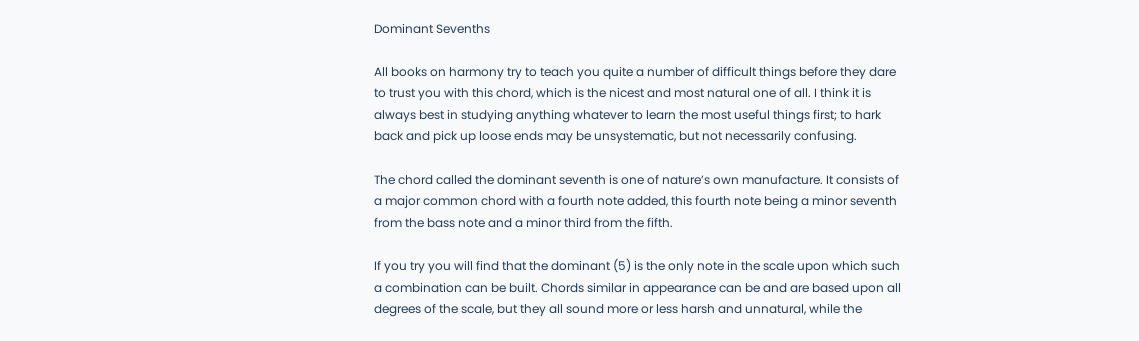Dominant Sevenths

All books on harmony try to teach you quite a number of difficult things before they dare to trust you with this chord, which is the nicest and most natural one of all. I think it is always best in studying anything whatever to learn the most useful things first; to hark back and pick up loose ends may be unsystematic, but not necessarily confusing.

The chord called the dominant seventh is one of nature’s own manufacture. It consists of a major common chord with a fourth note added, this fourth note being a minor seventh from the bass note and a minor third from the fifth.

If you try you will find that the dominant (5) is the only note in the scale upon which such a combination can be built. Chords similar in appearance can be and are based upon all degrees of the scale, but they all sound more or less harsh and unnatural, while the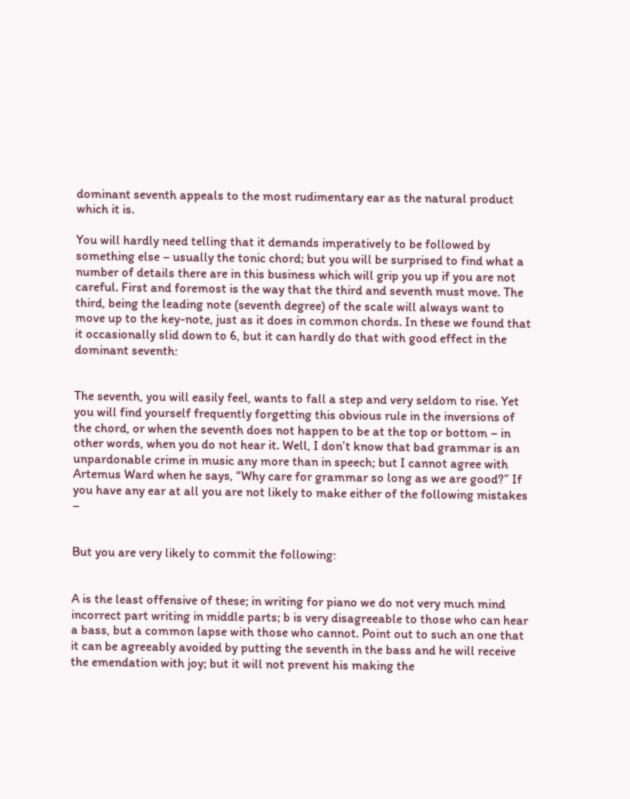dominant seventh appeals to the most rudimentary ear as the natural product which it is.

You will hardly need telling that it demands imperatively to be followed by something else – usually the tonic chord; but you will be surprised to find what a number of details there are in this business which will grip you up if you are not careful. First and foremost is the way that the third and seventh must move. The third, being the leading note (seventh degree) of the scale will always want to move up to the key-note, just as it does in common chords. In these we found that it occasionally slid down to 6, but it can hardly do that with good effect in the dominant seventh:


The seventh, you will easily feel, wants to fall a step and very seldom to rise. Yet you will find yourself frequently forgetting this obvious rule in the inversions of the chord, or when the seventh does not happen to be at the top or bottom – in other words, when you do not hear it. Well, I don’t know that bad grammar is an unpardonable crime in music any more than in speech; but I cannot agree with Artemus Ward when he says, “Why care for grammar so long as we are good?” If you have any ear at all you are not likely to make either of the following mistakes –


But you are very likely to commit the following:


A is the least offensive of these; in writing for piano we do not very much mind incorrect part writing in middle parts; b is very disagreeable to those who can hear a bass, but a common lapse with those who cannot. Point out to such an one that it can be agreeably avoided by putting the seventh in the bass and he will receive the emendation with joy; but it will not prevent his making the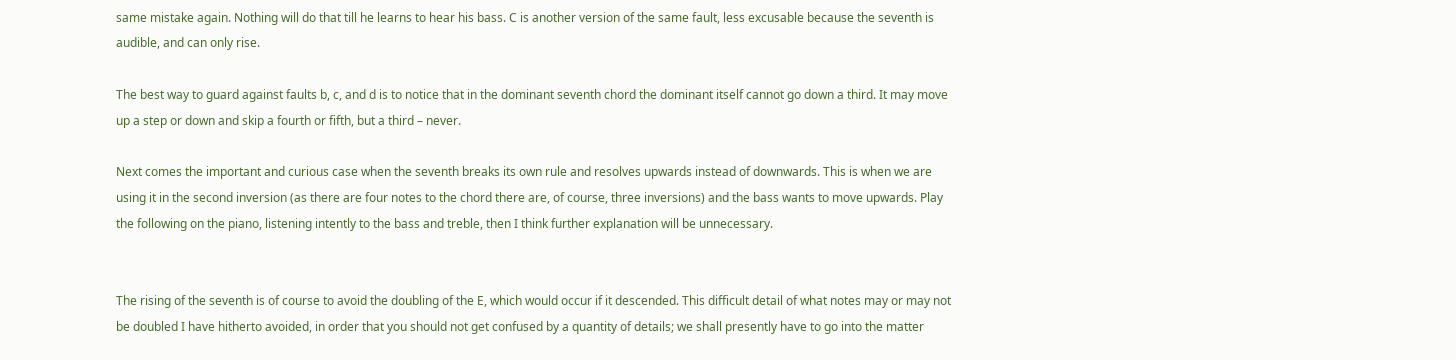same mistake again. Nothing will do that till he learns to hear his bass. C is another version of the same fault, less excusable because the seventh is audible, and can only rise.

The best way to guard against faults b, c, and d is to notice that in the dominant seventh chord the dominant itself cannot go down a third. It may move up a step or down and skip a fourth or fifth, but a third – never.

Next comes the important and curious case when the seventh breaks its own rule and resolves upwards instead of downwards. This is when we are using it in the second inversion (as there are four notes to the chord there are, of course, three inversions) and the bass wants to move upwards. Play the following on the piano, listening intently to the bass and treble, then I think further explanation will be unnecessary.


The rising of the seventh is of course to avoid the doubling of the E, which would occur if it descended. This difficult detail of what notes may or may not be doubled I have hitherto avoided, in order that you should not get confused by a quantity of details; we shall presently have to go into the matter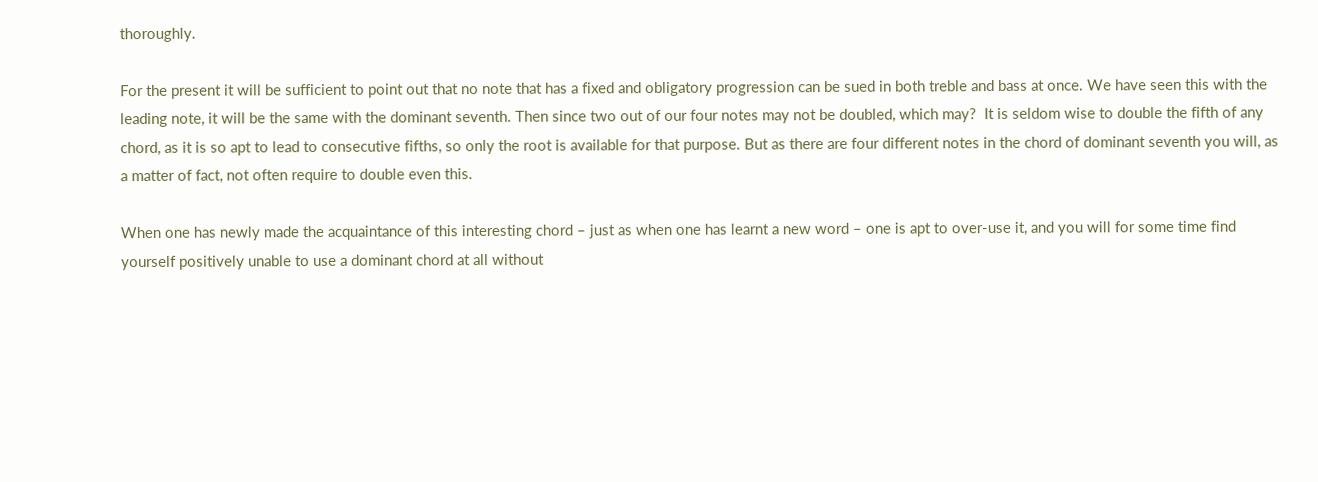thoroughly.

For the present it will be sufficient to point out that no note that has a fixed and obligatory progression can be sued in both treble and bass at once. We have seen this with the leading note, it will be the same with the dominant seventh. Then since two out of our four notes may not be doubled, which may?  It is seldom wise to double the fifth of any chord, as it is so apt to lead to consecutive fifths, so only the root is available for that purpose. But as there are four different notes in the chord of dominant seventh you will, as a matter of fact, not often require to double even this.

When one has newly made the acquaintance of this interesting chord – just as when one has learnt a new word – one is apt to over-use it, and you will for some time find yourself positively unable to use a dominant chord at all without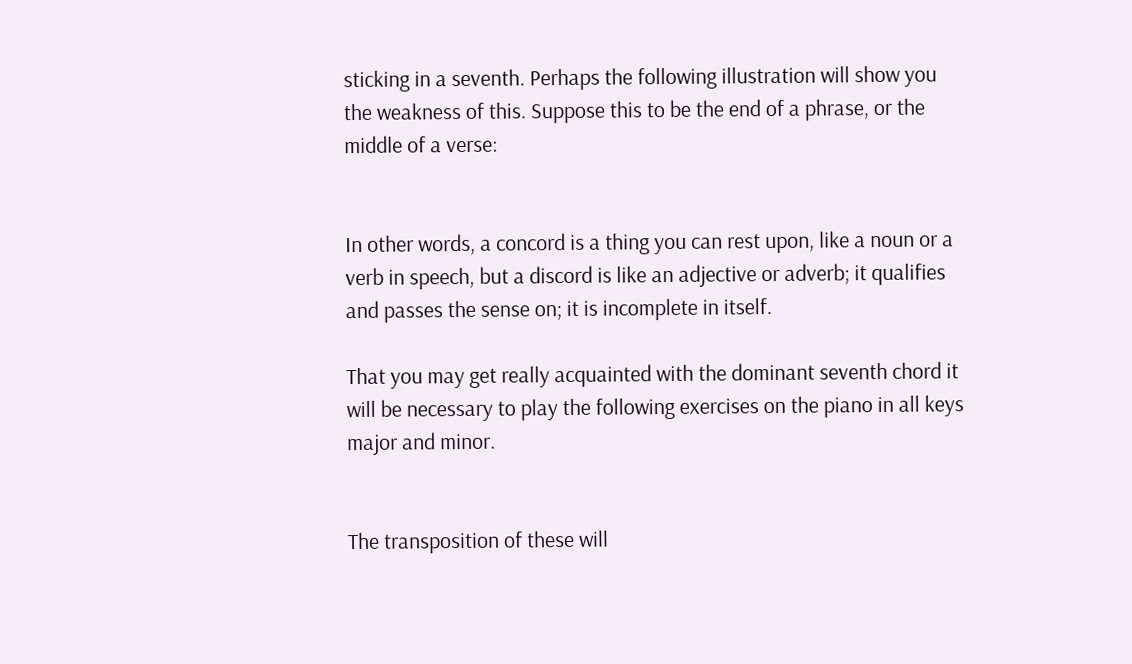sticking in a seventh. Perhaps the following illustration will show you the weakness of this. Suppose this to be the end of a phrase, or the middle of a verse:


In other words, a concord is a thing you can rest upon, like a noun or a verb in speech, but a discord is like an adjective or adverb; it qualifies and passes the sense on; it is incomplete in itself.

That you may get really acquainted with the dominant seventh chord it will be necessary to play the following exercises on the piano in all keys major and minor.


The transposition of these will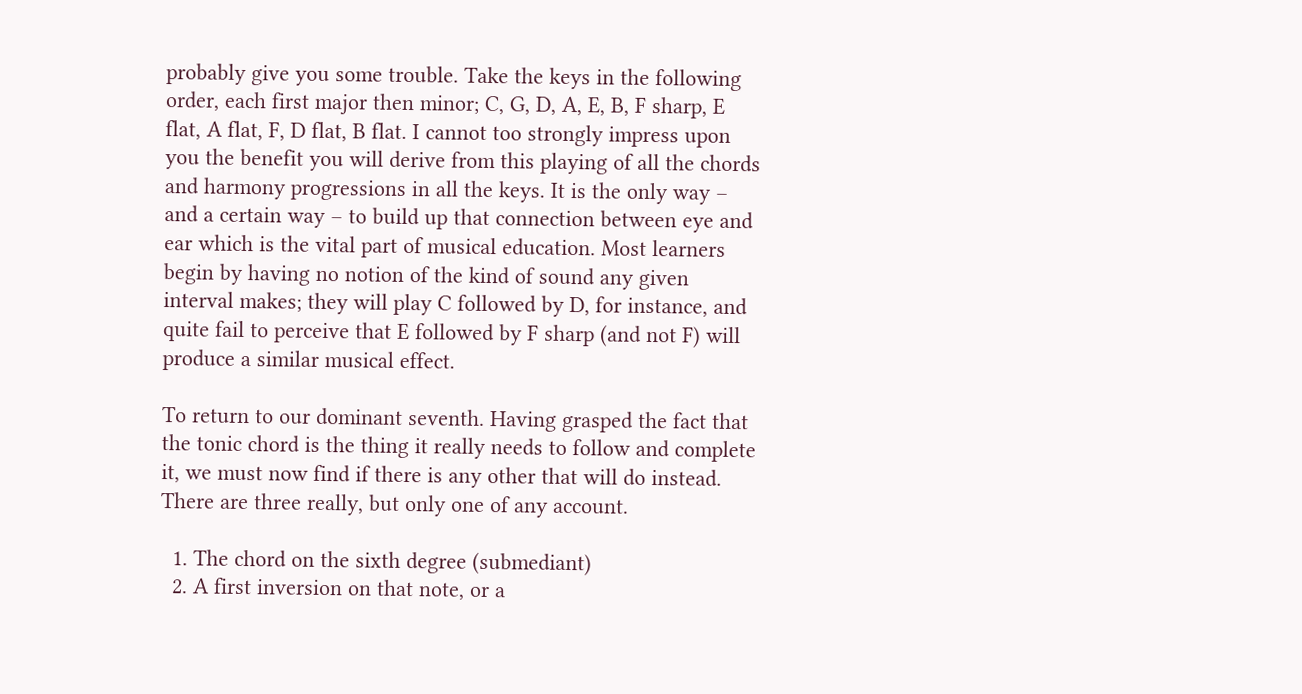probably give you some trouble. Take the keys in the following order, each first major then minor; C, G, D, A, E, B, F sharp, E flat, A flat, F, D flat, B flat. I cannot too strongly impress upon you the benefit you will derive from this playing of all the chords and harmony progressions in all the keys. It is the only way – and a certain way – to build up that connection between eye and ear which is the vital part of musical education. Most learners begin by having no notion of the kind of sound any given interval makes; they will play C followed by D, for instance, and quite fail to perceive that E followed by F sharp (and not F) will produce a similar musical effect.

To return to our dominant seventh. Having grasped the fact that the tonic chord is the thing it really needs to follow and complete it, we must now find if there is any other that will do instead. There are three really, but only one of any account.

  1. The chord on the sixth degree (submediant)
  2. A first inversion on that note, or a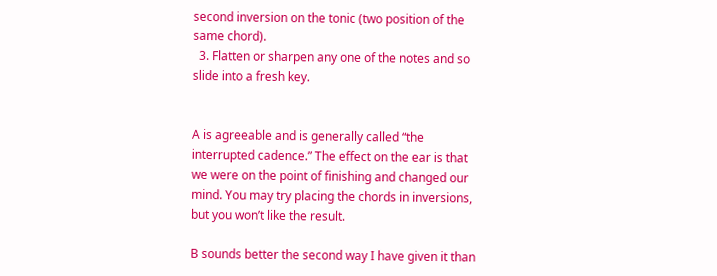second inversion on the tonic (two position of the same chord).
  3. Flatten or sharpen any one of the notes and so slide into a fresh key.


A is agreeable and is generally called “the interrupted cadence.” The effect on the ear is that we were on the point of finishing and changed our mind. You may try placing the chords in inversions, but you won’t like the result.

B sounds better the second way I have given it than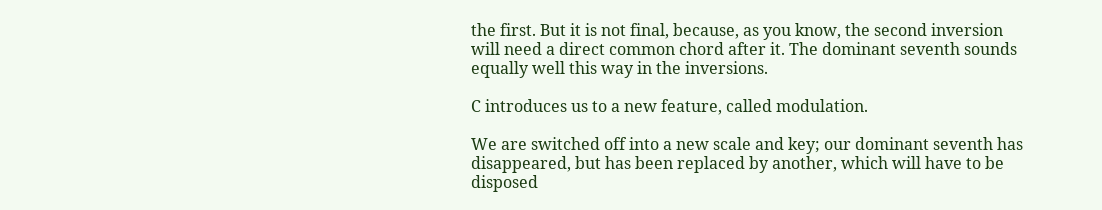the first. But it is not final, because, as you know, the second inversion will need a direct common chord after it. The dominant seventh sounds equally well this way in the inversions.

C introduces us to a new feature, called modulation.

We are switched off into a new scale and key; our dominant seventh has disappeared, but has been replaced by another, which will have to be disposed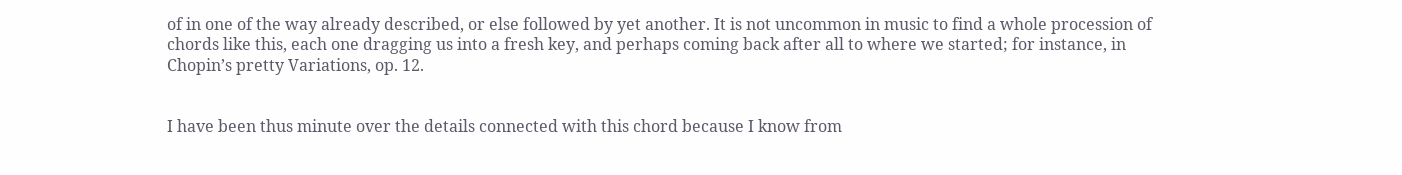of in one of the way already described, or else followed by yet another. It is not uncommon in music to find a whole procession of chords like this, each one dragging us into a fresh key, and perhaps coming back after all to where we started; for instance, in Chopin’s pretty Variations, op. 12.


I have been thus minute over the details connected with this chord because I know from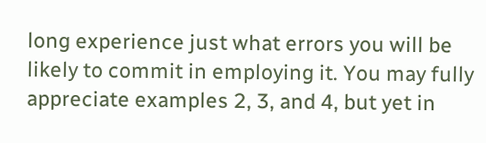long experience just what errors you will be likely to commit in employing it. You may fully appreciate examples 2, 3, and 4, but yet in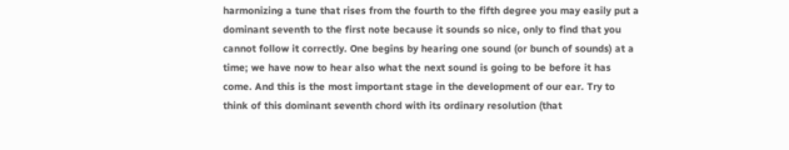harmonizing a tune that rises from the fourth to the fifth degree you may easily put a dominant seventh to the first note because it sounds so nice, only to find that you cannot follow it correctly. One begins by hearing one sound (or bunch of sounds) at a time; we have now to hear also what the next sound is going to be before it has come. And this is the most important stage in the development of our ear. Try to think of this dominant seventh chord with its ordinary resolution (that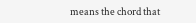means the chord that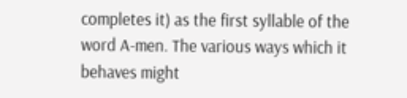completes it) as the first syllable of the word A-men. The various ways which it behaves might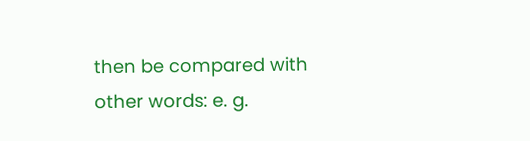then be compared with other words: e. g.